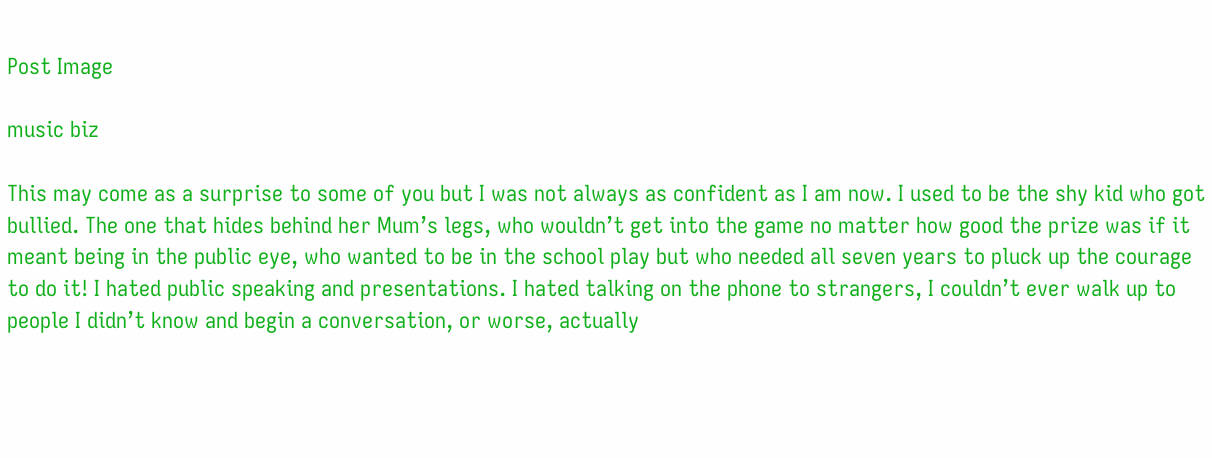Post Image

music biz

This may come as a surprise to some of you but I was not always as confident as I am now. I used to be the shy kid who got bullied. The one that hides behind her Mum’s legs, who wouldn’t get into the game no matter how good the prize was if it meant being in the public eye, who wanted to be in the school play but who needed all seven years to pluck up the courage to do it! I hated public speaking and presentations. I hated talking on the phone to strangers, I couldn’t ever walk up to people I didn’t know and begin a conversation, or worse, actually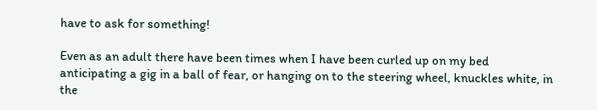have to ask for something!

Even as an adult there have been times when I have been curled up on my bed anticipating a gig in a ball of fear, or hanging on to the steering wheel, knuckles white, in the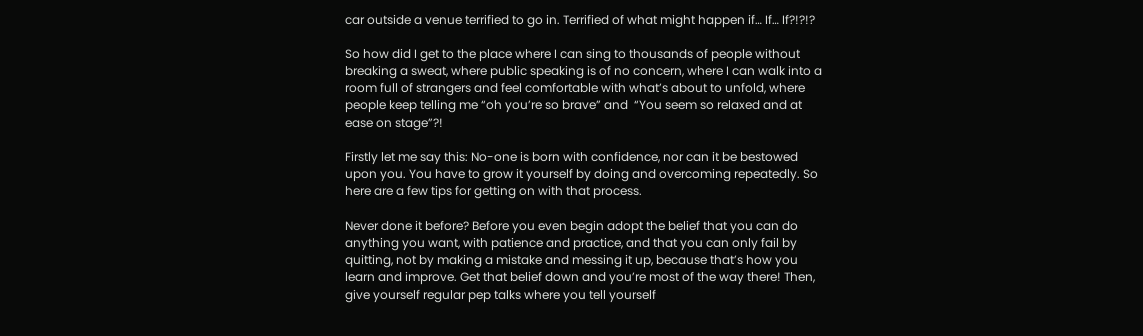car outside a venue terrified to go in. Terrified of what might happen if… If… If?!?!?

So how did I get to the place where I can sing to thousands of people without breaking a sweat, where public speaking is of no concern, where I can walk into a room full of strangers and feel comfortable with what’s about to unfold, where people keep telling me “oh you’re so brave” and  “You seem so relaxed and at ease on stage”?!

Firstly let me say this: No-one is born with confidence, nor can it be bestowed upon you. You have to grow it yourself by doing and overcoming repeatedly. So here are a few tips for getting on with that process.

Never done it before? Before you even begin adopt the belief that you can do anything you want, with patience and practice, and that you can only fail by quitting, not by making a mistake and messing it up, because that’s how you learn and improve. Get that belief down and you’re most of the way there! Then, give yourself regular pep talks where you tell yourself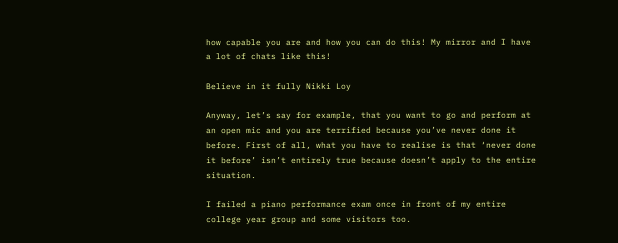how capable you are and how you can do this! My mirror and I have a lot of chats like this!

Believe in it fully Nikki Loy

Anyway, let’s say for example, that you want to go and perform at an open mic and you are terrified because you’ve never done it before. First of all, what you have to realise is that ‘never done it before’ isn’t entirely true because doesn’t apply to the entire situation.

I failed a piano performance exam once in front of my entire college year group and some visitors too.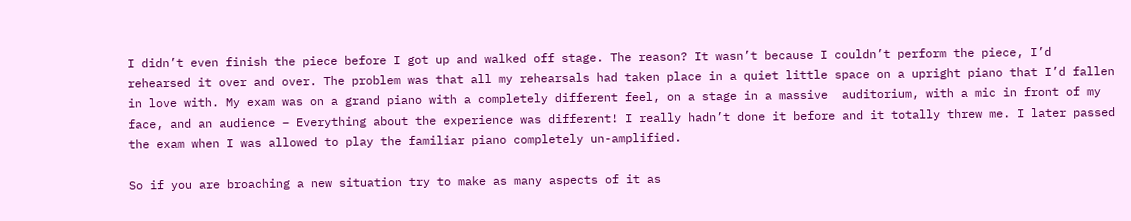I didn’t even finish the piece before I got up and walked off stage. The reason? It wasn’t because I couldn’t perform the piece, I’d rehearsed it over and over. The problem was that all my rehearsals had taken place in a quiet little space on a upright piano that I’d fallen in love with. My exam was on a grand piano with a completely different feel, on a stage in a massive  auditorium, with a mic in front of my face, and an audience – Everything about the experience was different! I really hadn’t done it before and it totally threw me. I later passed the exam when I was allowed to play the familiar piano completely un-amplified.

So if you are broaching a new situation try to make as many aspects of it as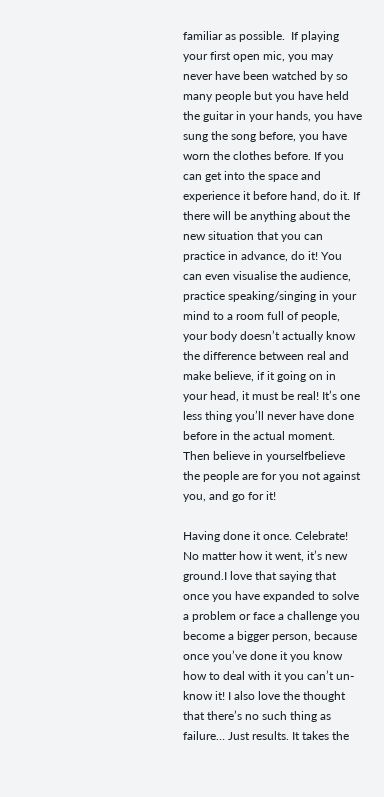familiar as possible.  If playing your first open mic, you may never have been watched by so many people but you have held the guitar in your hands, you have sung the song before, you have worn the clothes before. If you can get into the space and experience it before hand, do it. If there will be anything about the new situation that you can practice in advance, do it! You can even visualise the audience, practice speaking/singing in your mind to a room full of people, your body doesn’t actually know the difference between real and make believe, if it going on in your head, it must be real! It’s one less thing you’ll never have done before in the actual moment. Then believe in yourselfbelieve the people are for you not against you, and go for it!

Having done it once. Celebrate! No matter how it went, it’s new ground.I love that saying that once you have expanded to solve a problem or face a challenge you become a bigger person, because once you’ve done it you know how to deal with it you can’t un-know it! I also love the thought that there’s no such thing as failure… Just results. It takes the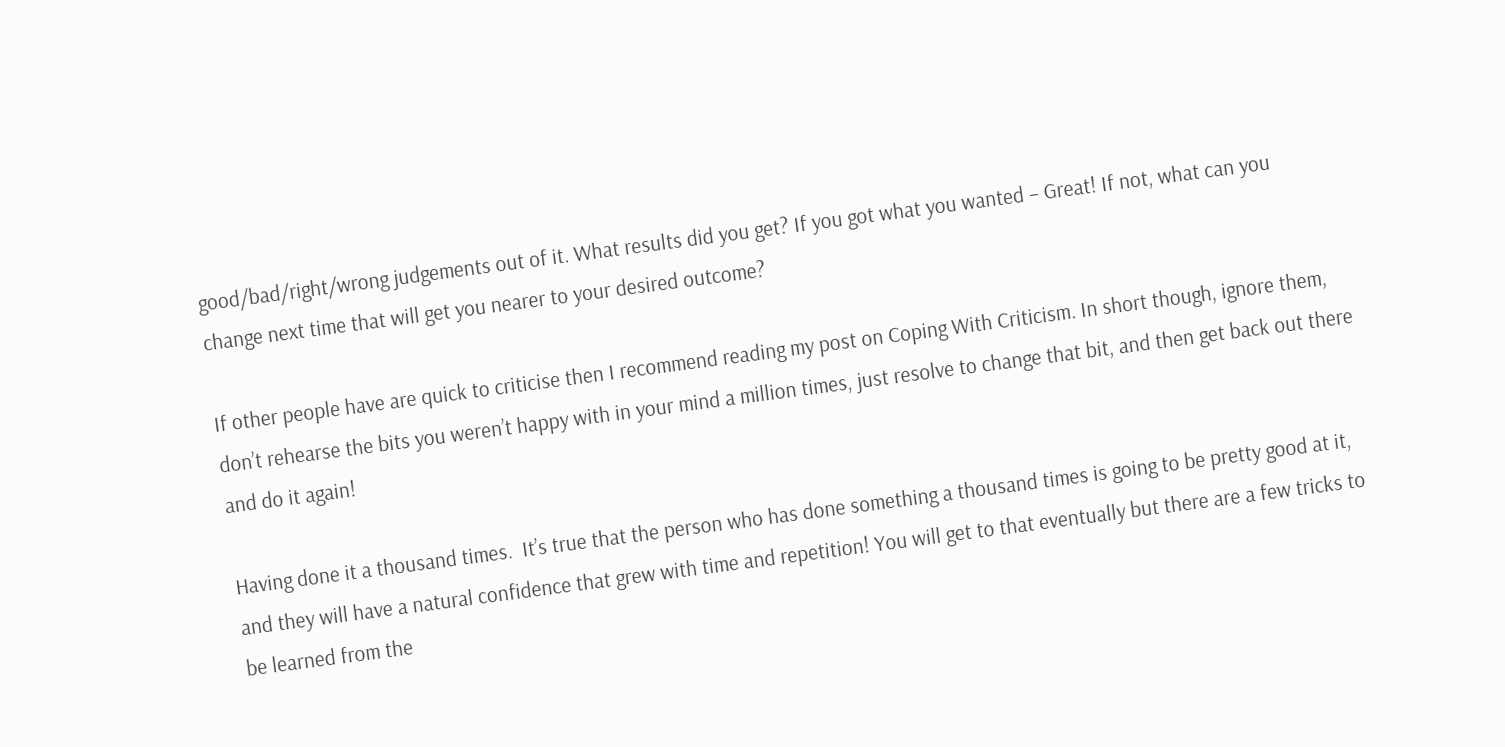good/bad/right/wrong judgements out of it. What results did you get? If you got what you wanted – Great! If not, what can you change next time that will get you nearer to your desired outcome?

If other people have are quick to criticise then I recommend reading my post on Coping With Criticism. In short though, ignore them, don’t rehearse the bits you weren’t happy with in your mind a million times, just resolve to change that bit, and then get back out there and do it again!

Having done it a thousand times.  It’s true that the person who has done something a thousand times is going to be pretty good at it, and they will have a natural confidence that grew with time and repetition! You will get to that eventually but there are a few tricks to be learned from the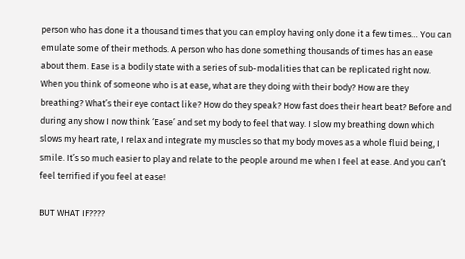person who has done it a thousand times that you can employ having only done it a few times… You can emulate some of their methods. A person who has done something thousands of times has an ease about them. Ease is a bodily state with a series of sub-modalities that can be replicated right now. When you think of someone who is at ease, what are they doing with their body? How are they breathing? What’s their eye contact like? How do they speak? How fast does their heart beat? Before and during any show I now think ‘Ease’ and set my body to feel that way. I slow my breathing down which slows my heart rate, I relax and integrate my muscles so that my body moves as a whole fluid being, I smile. It’s so much easier to play and relate to the people around me when I feel at ease. And you can’t feel terrified if you feel at ease!

BUT WHAT IF????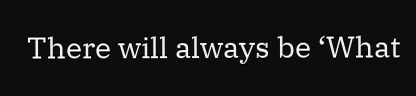There will always be ‘What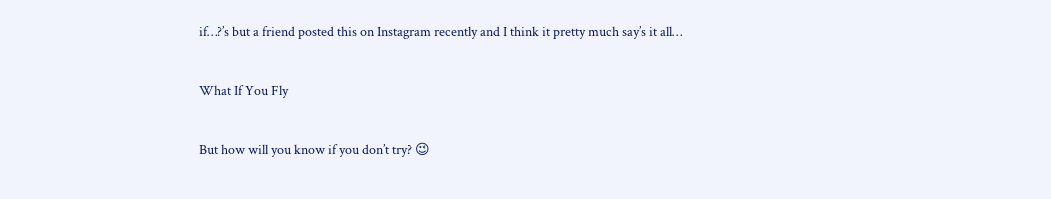if…?’s but a friend posted this on Instagram recently and I think it pretty much say’s it all…

What If You Fly

But how will you know if you don’t try? 😉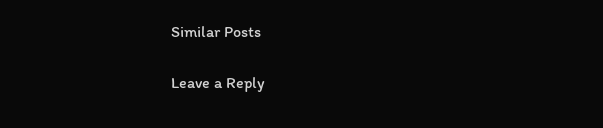Similar Posts

Leave a Reply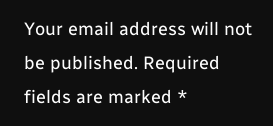Your email address will not be published. Required fields are marked *